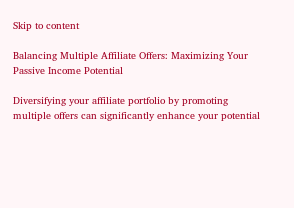Skip to content

Balancing Multiple Affiliate Offers: Maximizing Your Passive Income Potential

Diversifying your affiliate portfolio by promoting multiple offers can significantly enhance your potential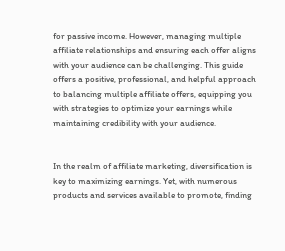for passive income. However, managing multiple affiliate relationships and ensuring each offer aligns with your audience can be challenging. This guide offers a positive, professional, and helpful approach to balancing multiple affiliate offers, equipping you with strategies to optimize your earnings while maintaining credibility with your audience.


In the realm of affiliate marketing, diversification is key to maximizing earnings. Yet, with numerous products and services available to promote, finding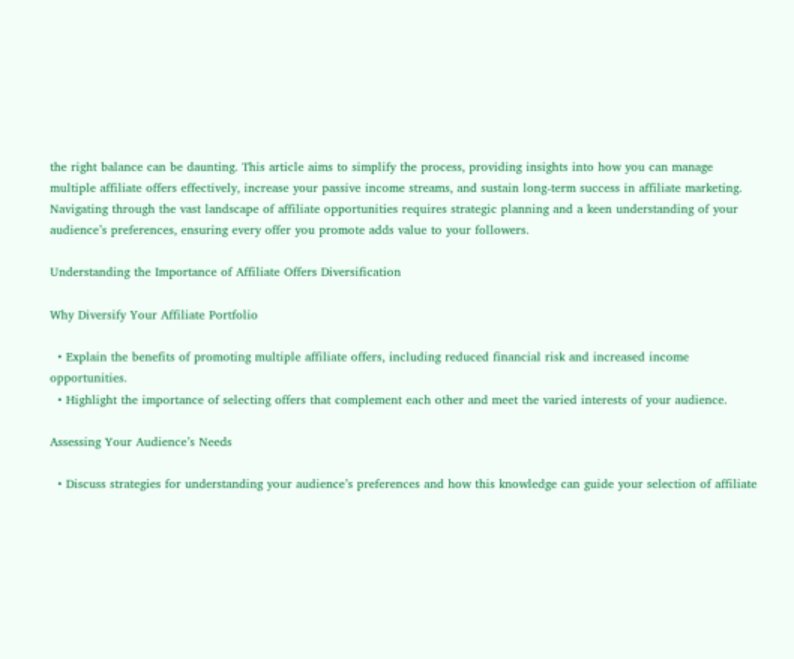the right balance can be daunting. This article aims to simplify the process, providing insights into how you can manage multiple affiliate offers effectively, increase your passive income streams, and sustain long-term success in affiliate marketing. Navigating through the vast landscape of affiliate opportunities requires strategic planning and a keen understanding of your audience’s preferences, ensuring every offer you promote adds value to your followers.

Understanding the Importance of Affiliate Offers Diversification

Why Diversify Your Affiliate Portfolio

  • Explain the benefits of promoting multiple affiliate offers, including reduced financial risk and increased income opportunities.
  • Highlight the importance of selecting offers that complement each other and meet the varied interests of your audience.

Assessing Your Audience’s Needs

  • Discuss strategies for understanding your audience’s preferences and how this knowledge can guide your selection of affiliate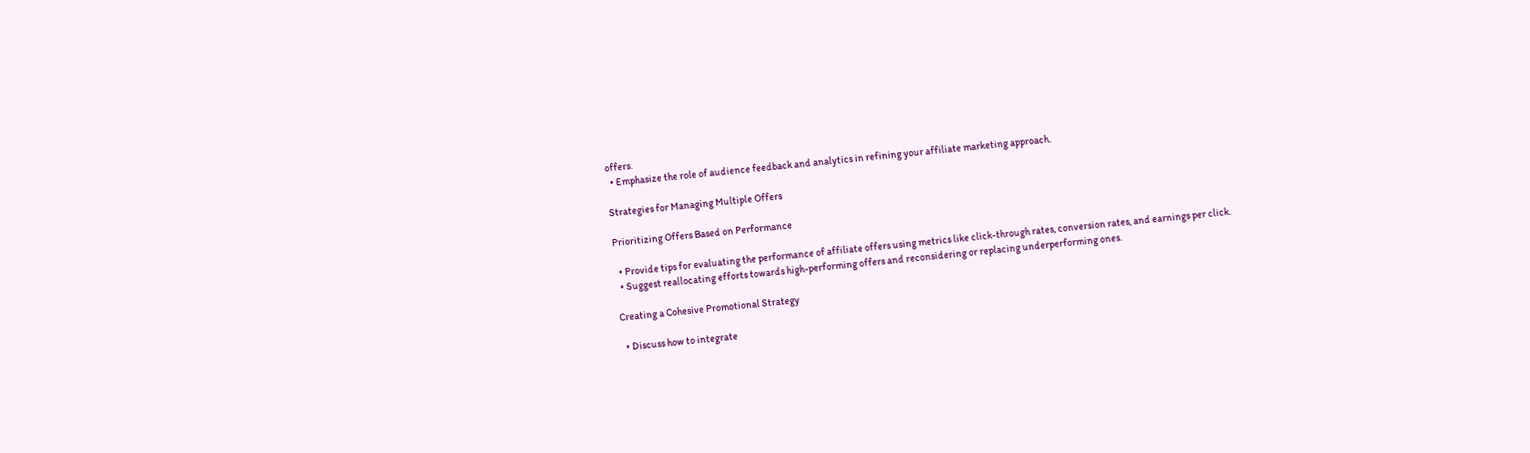offers.
  • Emphasize the role of audience feedback and analytics in refining your affiliate marketing approach.

Strategies for Managing Multiple Offers

Prioritizing Offers Based on Performance

  • Provide tips for evaluating the performance of affiliate offers using metrics like click-through rates, conversion rates, and earnings per click.
  • Suggest reallocating efforts towards high-performing offers and reconsidering or replacing underperforming ones.

Creating a Cohesive Promotional Strategy

  • Discuss how to integrate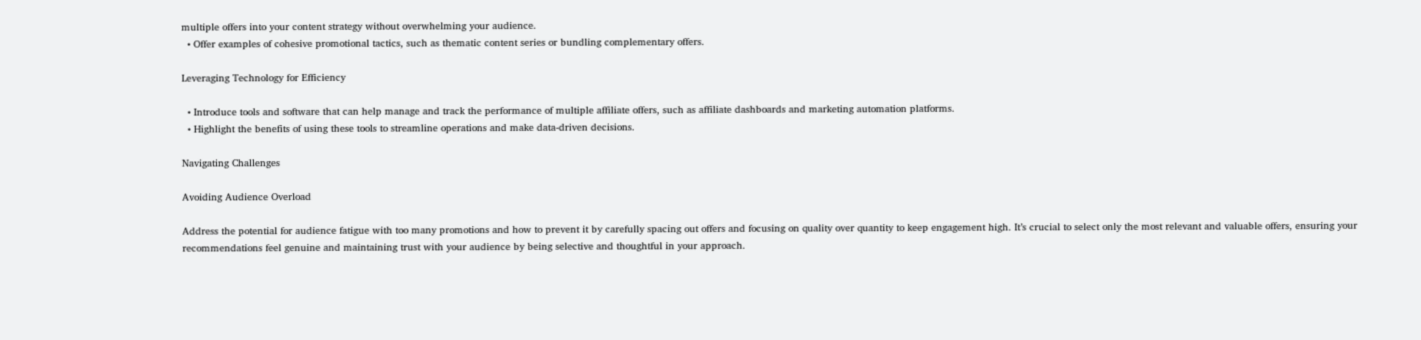multiple offers into your content strategy without overwhelming your audience.
  • Offer examples of cohesive promotional tactics, such as thematic content series or bundling complementary offers.

Leveraging Technology for Efficiency

  • Introduce tools and software that can help manage and track the performance of multiple affiliate offers, such as affiliate dashboards and marketing automation platforms.
  • Highlight the benefits of using these tools to streamline operations and make data-driven decisions.

Navigating Challenges

Avoiding Audience Overload

Address the potential for audience fatigue with too many promotions and how to prevent it by carefully spacing out offers and focusing on quality over quantity to keep engagement high. It’s crucial to select only the most relevant and valuable offers, ensuring your recommendations feel genuine and maintaining trust with your audience by being selective and thoughtful in your approach.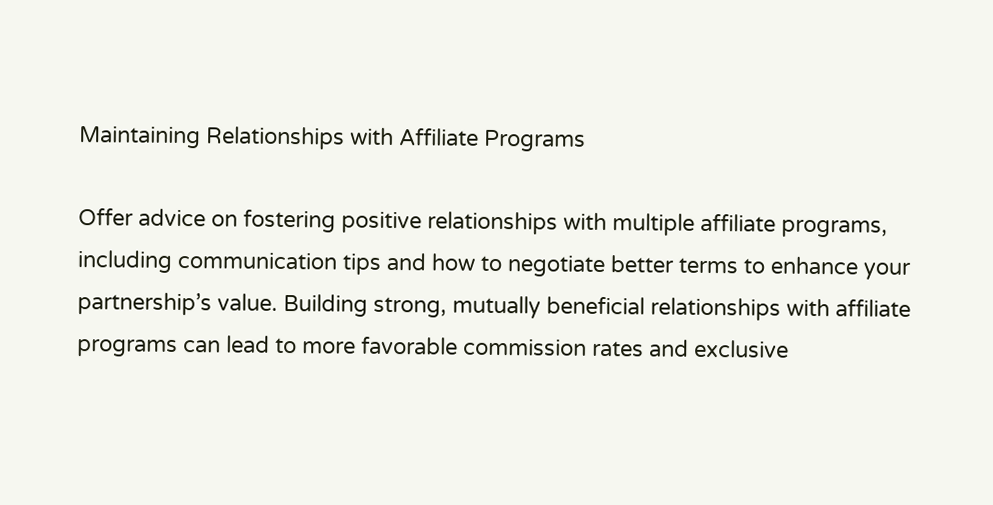Maintaining Relationships with Affiliate Programs

Offer advice on fostering positive relationships with multiple affiliate programs, including communication tips and how to negotiate better terms to enhance your partnership’s value. Building strong, mutually beneficial relationships with affiliate programs can lead to more favorable commission rates and exclusive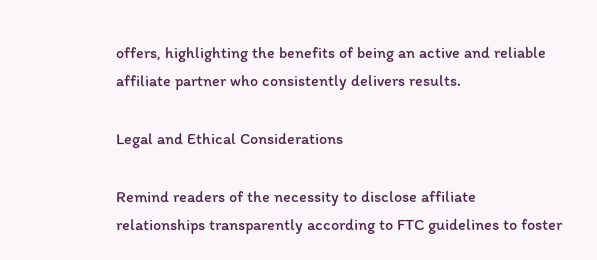offers, highlighting the benefits of being an active and reliable affiliate partner who consistently delivers results.

Legal and Ethical Considerations

Remind readers of the necessity to disclose affiliate relationships transparently according to FTC guidelines to foster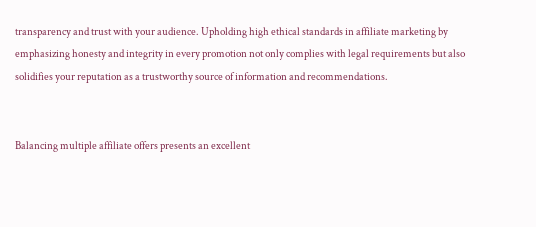transparency and trust with your audience. Upholding high ethical standards in affiliate marketing by emphasizing honesty and integrity in every promotion not only complies with legal requirements but also solidifies your reputation as a trustworthy source of information and recommendations.


Balancing multiple affiliate offers presents an excellent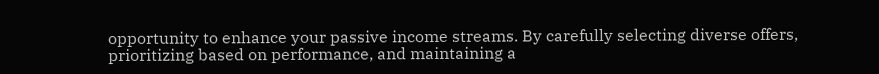opportunity to enhance your passive income streams. By carefully selecting diverse offers, prioritizing based on performance, and maintaining a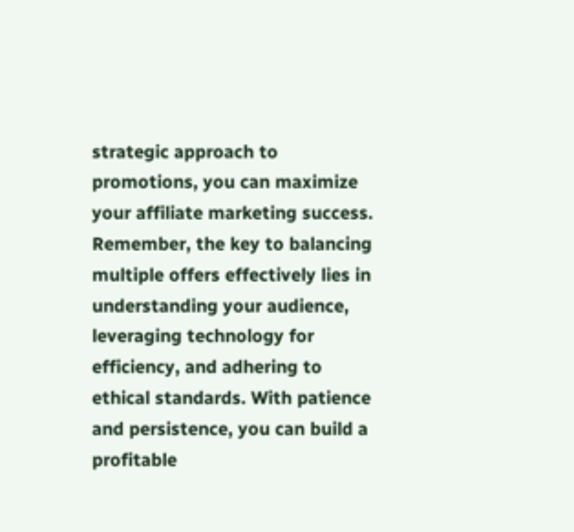strategic approach to promotions, you can maximize your affiliate marketing success. Remember, the key to balancing multiple offers effectively lies in understanding your audience, leveraging technology for efficiency, and adhering to ethical standards. With patience and persistence, you can build a profitable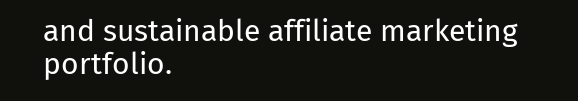and sustainable affiliate marketing portfolio.